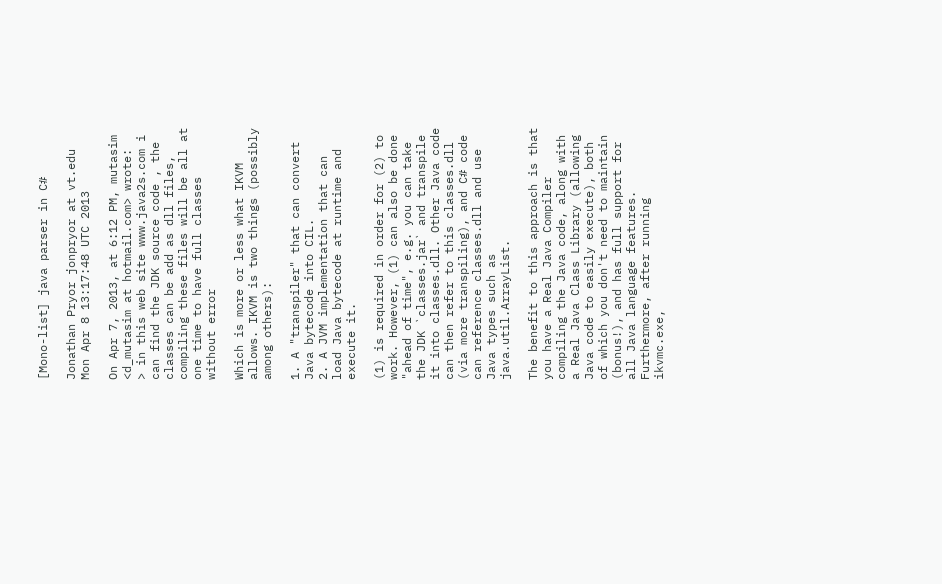[Mono-list] java parser in C#

Jonathan Pryor jonpryor at vt.edu
Mon Apr 8 13:17:48 UTC 2013

On Apr 7, 2013, at 6:12 PM, mutasim <d_mutasim at hotmail.com> wrote:
> in this web site www.java2s.com i can find the JDK source code , the classes can be add as dll files, compiling these files will be all at one time to have full classes without error

Which is more or less what IKVM allows. IKVM is two things (possibly among others):

1. A "transpiler" that can convert Java bytecode into CIL.
2. A JVM implementation that can load Java bytecode at runtime and execute it.

(1) is required in order for (2) to work. However, (1) can also be done "ahead of time", e.g. you can take the JDK `classes.jar` and transpile it into classes.dll. Other Java code can then refer to this classes.dll (via more transpiling), and C# code can reference classes.dll and use Java types such as java.util.ArrayList.

The benefit to this approach is that you have a Real Java Compiler compiling the Java code, along with a Real Java Class Library (allowing Java code to easily execute), both of which you don't need to maintain (bonus!), and has full support for all Java language features. Furthermore, after running ikvmc.exe,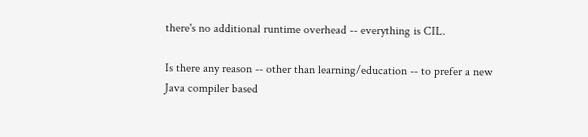there's no additional runtime overhead -- everything is CIL.

Is there any reason -- other than learning/education -- to prefer a new Java compiler based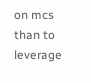on mcs than to leverage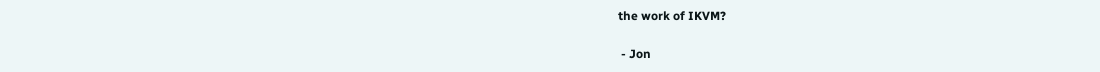the work of IKVM?

 - Jon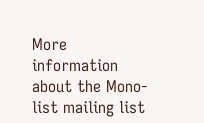More information about the Mono-list mailing list